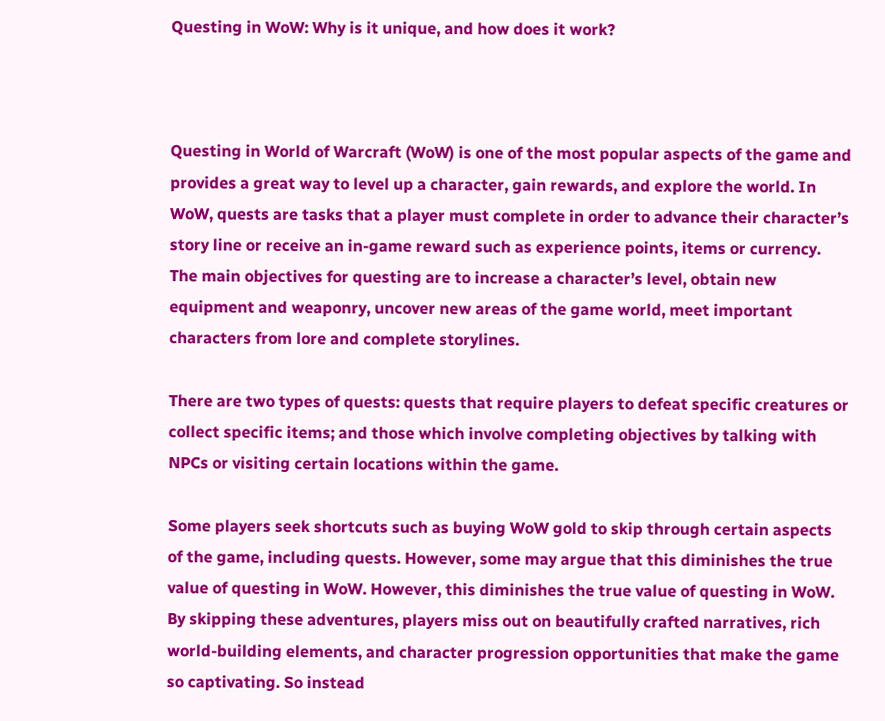Questing in WoW: Why is it unique, and how does it work?



Questing in World of Warcraft (WoW) is one of the most popular aspects of the game and provides a great way to level up a character, gain rewards, and explore the world. In WoW, quests are tasks that a player must complete in order to advance their character’s story line or receive an in-game reward such as experience points, items or currency. The main objectives for questing are to increase a character’s level, obtain new equipment and weaponry, uncover new areas of the game world, meet important characters from lore and complete storylines.

There are two types of quests: quests that require players to defeat specific creatures or collect specific items; and those which involve completing objectives by talking with NPCs or visiting certain locations within the game.

Some players seek shortcuts such as buying WoW gold to skip through certain aspects of the game, including quests. However, some may argue that this diminishes the true value of questing in WoW. However, this diminishes the true value of questing in WoW. By skipping these adventures, players miss out on beautifully crafted narratives, rich world-building elements, and character progression opportunities that make the game so captivating. So instead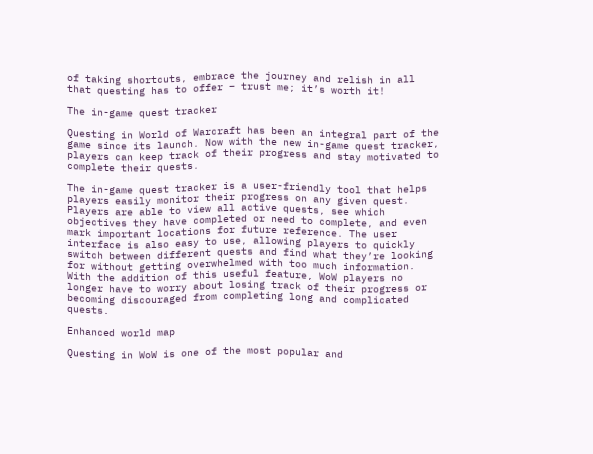of taking shortcuts, embrace the journey and relish in all that questing has to offer – trust me; it’s worth it!

The in-game quest tracker

Questing in World of Warcraft has been an integral part of the game since its launch. Now with the new in-game quest tracker, players can keep track of their progress and stay motivated to complete their quests.

The in-game quest tracker is a user-friendly tool that helps players easily monitor their progress on any given quest. Players are able to view all active quests, see which objectives they have completed or need to complete, and even mark important locations for future reference. The user interface is also easy to use, allowing players to quickly switch between different quests and find what they’re looking for without getting overwhelmed with too much information. With the addition of this useful feature, WoW players no longer have to worry about losing track of their progress or becoming discouraged from completing long and complicated quests.

Enhanced world map

Questing in WoW is one of the most popular and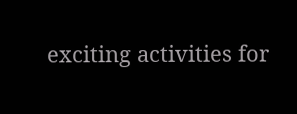exciting activities for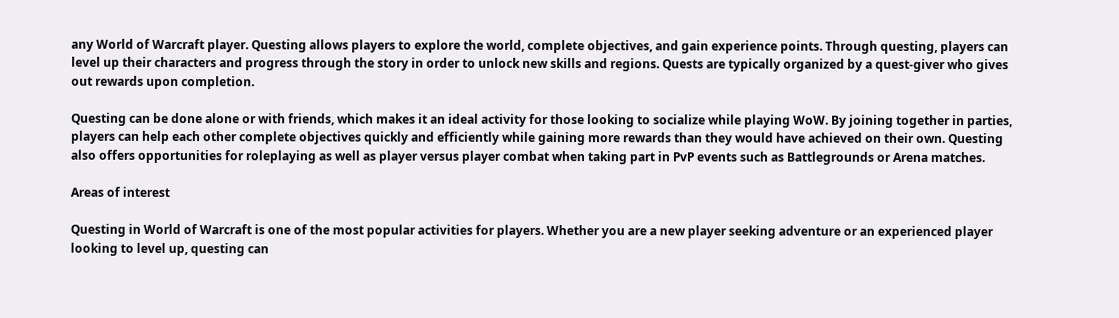any World of Warcraft player. Questing allows players to explore the world, complete objectives, and gain experience points. Through questing, players can level up their characters and progress through the story in order to unlock new skills and regions. Quests are typically organized by a quest-giver who gives out rewards upon completion.

Questing can be done alone or with friends, which makes it an ideal activity for those looking to socialize while playing WoW. By joining together in parties, players can help each other complete objectives quickly and efficiently while gaining more rewards than they would have achieved on their own. Questing also offers opportunities for roleplaying as well as player versus player combat when taking part in PvP events such as Battlegrounds or Arena matches.

Areas of interest

Questing in World of Warcraft is one of the most popular activities for players. Whether you are a new player seeking adventure or an experienced player looking to level up, questing can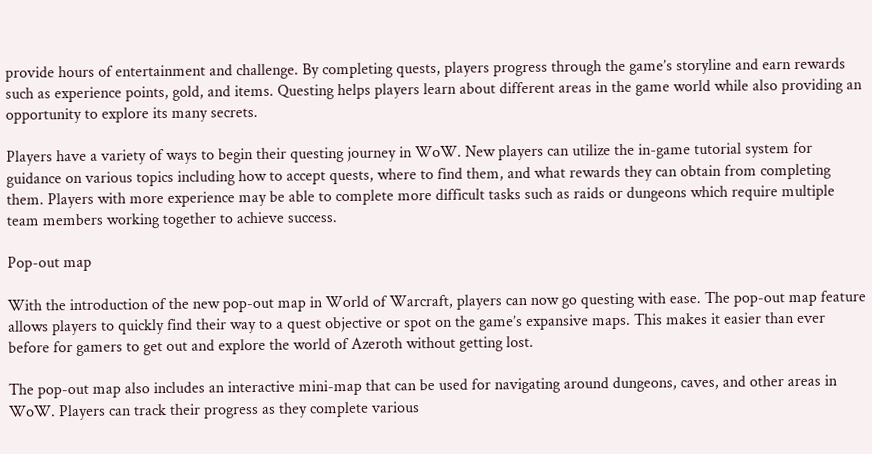provide hours of entertainment and challenge. By completing quests, players progress through the game’s storyline and earn rewards such as experience points, gold, and items. Questing helps players learn about different areas in the game world while also providing an opportunity to explore its many secrets.

Players have a variety of ways to begin their questing journey in WoW. New players can utilize the in-game tutorial system for guidance on various topics including how to accept quests, where to find them, and what rewards they can obtain from completing them. Players with more experience may be able to complete more difficult tasks such as raids or dungeons which require multiple team members working together to achieve success.

Pop-out map

With the introduction of the new pop-out map in World of Warcraft, players can now go questing with ease. The pop-out map feature allows players to quickly find their way to a quest objective or spot on the game’s expansive maps. This makes it easier than ever before for gamers to get out and explore the world of Azeroth without getting lost.

The pop-out map also includes an interactive mini-map that can be used for navigating around dungeons, caves, and other areas in WoW. Players can track their progress as they complete various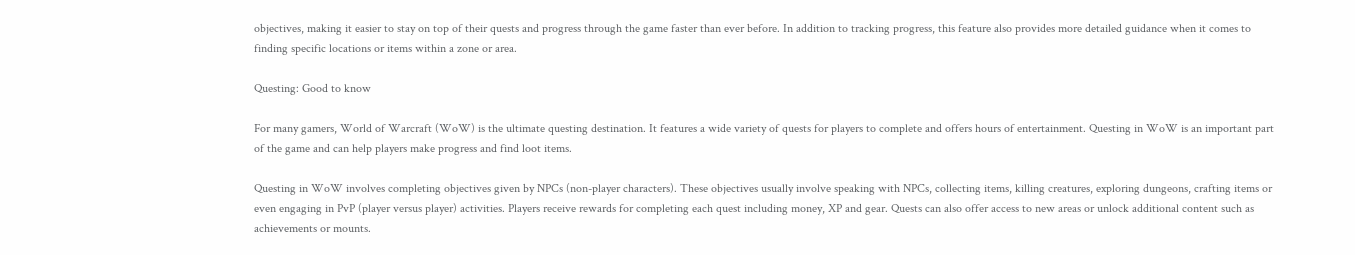objectives, making it easier to stay on top of their quests and progress through the game faster than ever before. In addition to tracking progress, this feature also provides more detailed guidance when it comes to finding specific locations or items within a zone or area.

Questing: Good to know

For many gamers, World of Warcraft (WoW) is the ultimate questing destination. It features a wide variety of quests for players to complete and offers hours of entertainment. Questing in WoW is an important part of the game and can help players make progress and find loot items.

Questing in WoW involves completing objectives given by NPCs (non-player characters). These objectives usually involve speaking with NPCs, collecting items, killing creatures, exploring dungeons, crafting items or even engaging in PvP (player versus player) activities. Players receive rewards for completing each quest including money, XP and gear. Quests can also offer access to new areas or unlock additional content such as achievements or mounts.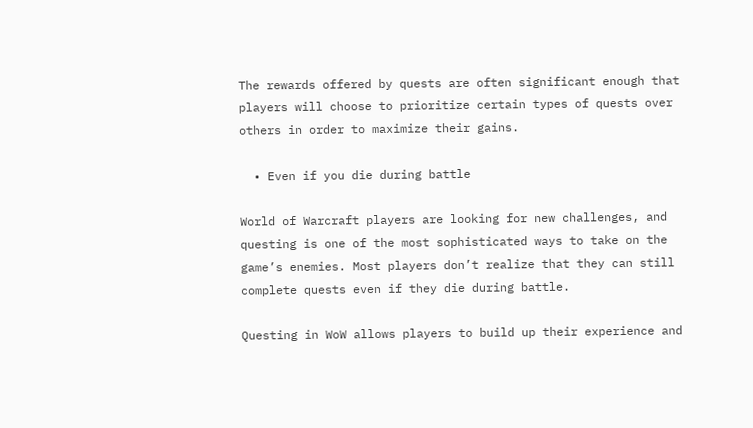The rewards offered by quests are often significant enough that players will choose to prioritize certain types of quests over others in order to maximize their gains.

  • Even if you die during battle

World of Warcraft players are looking for new challenges, and questing is one of the most sophisticated ways to take on the game’s enemies. Most players don’t realize that they can still complete quests even if they die during battle.

Questing in WoW allows players to build up their experience and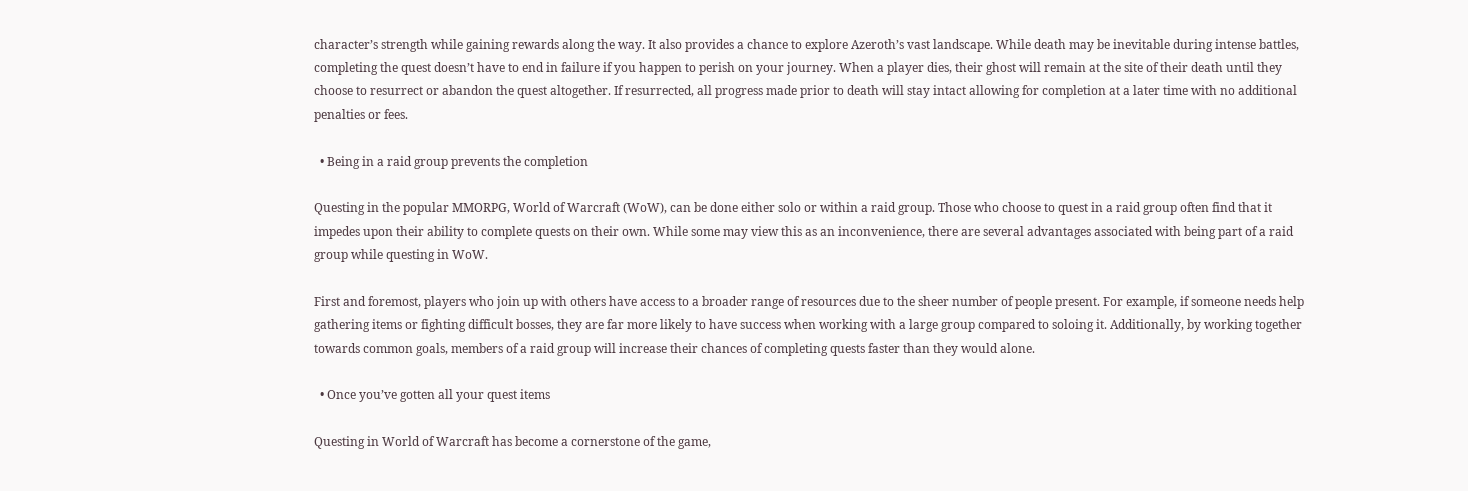character’s strength while gaining rewards along the way. It also provides a chance to explore Azeroth’s vast landscape. While death may be inevitable during intense battles, completing the quest doesn’t have to end in failure if you happen to perish on your journey. When a player dies, their ghost will remain at the site of their death until they choose to resurrect or abandon the quest altogether. If resurrected, all progress made prior to death will stay intact allowing for completion at a later time with no additional penalties or fees.

  • Being in a raid group prevents the completion

Questing in the popular MMORPG, World of Warcraft (WoW), can be done either solo or within a raid group. Those who choose to quest in a raid group often find that it impedes upon their ability to complete quests on their own. While some may view this as an inconvenience, there are several advantages associated with being part of a raid group while questing in WoW.

First and foremost, players who join up with others have access to a broader range of resources due to the sheer number of people present. For example, if someone needs help gathering items or fighting difficult bosses, they are far more likely to have success when working with a large group compared to soloing it. Additionally, by working together towards common goals, members of a raid group will increase their chances of completing quests faster than they would alone.

  • Once you’ve gotten all your quest items

Questing in World of Warcraft has become a cornerstone of the game,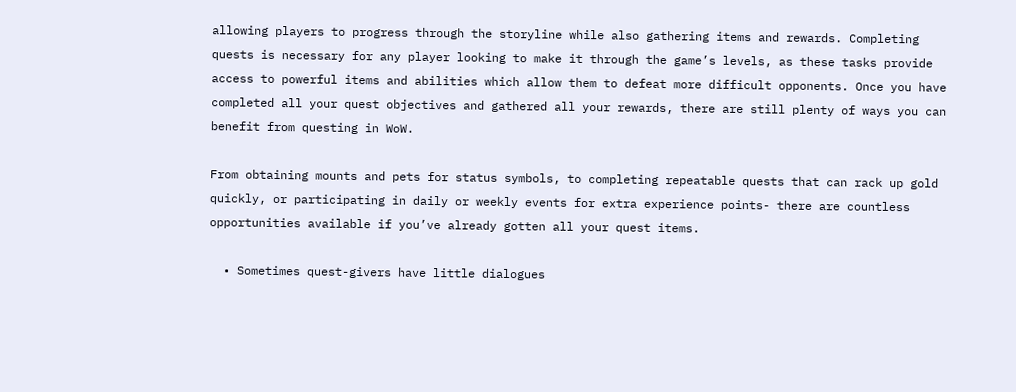allowing players to progress through the storyline while also gathering items and rewards. Completing quests is necessary for any player looking to make it through the game’s levels, as these tasks provide access to powerful items and abilities which allow them to defeat more difficult opponents. Once you have completed all your quest objectives and gathered all your rewards, there are still plenty of ways you can benefit from questing in WoW.

From obtaining mounts and pets for status symbols, to completing repeatable quests that can rack up gold quickly, or participating in daily or weekly events for extra experience points- there are countless opportunities available if you’ve already gotten all your quest items.

  • Sometimes quest-givers have little dialogues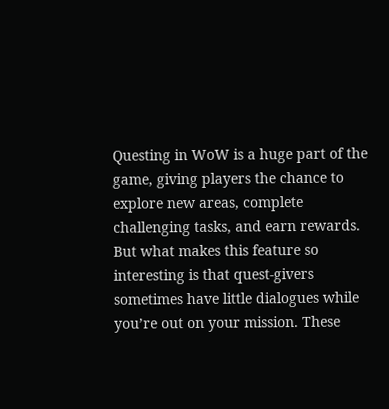Questing in WoW is a huge part of the game, giving players the chance to explore new areas, complete challenging tasks, and earn rewards. But what makes this feature so interesting is that quest-givers sometimes have little dialogues while you’re out on your mission. These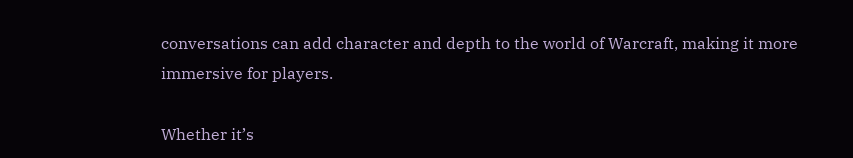conversations can add character and depth to the world of Warcraft, making it more immersive for players.

Whether it’s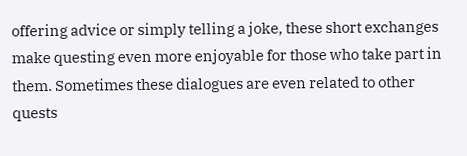offering advice or simply telling a joke, these short exchanges make questing even more enjoyable for those who take part in them. Sometimes these dialogues are even related to other quests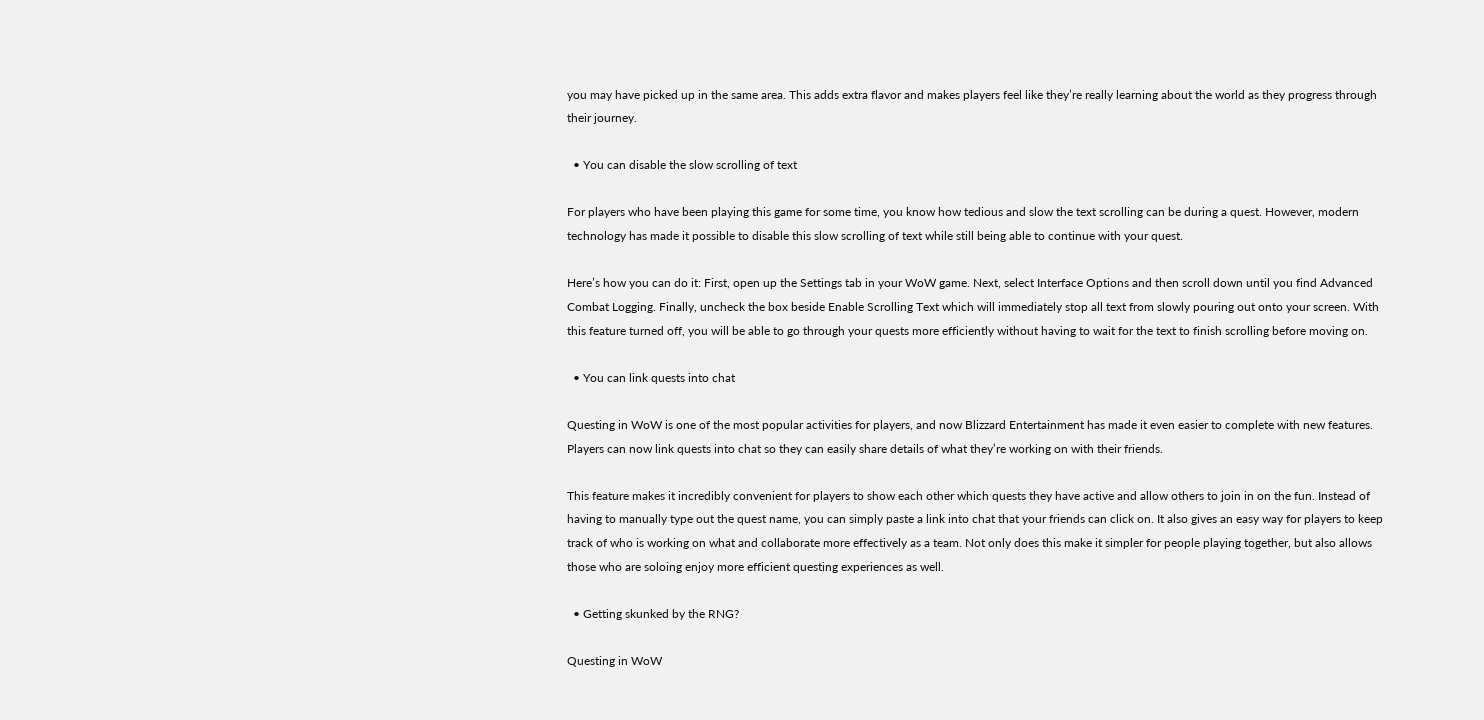you may have picked up in the same area. This adds extra flavor and makes players feel like they’re really learning about the world as they progress through their journey.

  • You can disable the slow scrolling of text

For players who have been playing this game for some time, you know how tedious and slow the text scrolling can be during a quest. However, modern technology has made it possible to disable this slow scrolling of text while still being able to continue with your quest.

Here’s how you can do it: First, open up the Settings tab in your WoW game. Next, select Interface Options and then scroll down until you find Advanced Combat Logging. Finally, uncheck the box beside Enable Scrolling Text which will immediately stop all text from slowly pouring out onto your screen. With this feature turned off, you will be able to go through your quests more efficiently without having to wait for the text to finish scrolling before moving on.

  • You can link quests into chat

Questing in WoW is one of the most popular activities for players, and now Blizzard Entertainment has made it even easier to complete with new features. Players can now link quests into chat so they can easily share details of what they’re working on with their friends.

This feature makes it incredibly convenient for players to show each other which quests they have active and allow others to join in on the fun. Instead of having to manually type out the quest name, you can simply paste a link into chat that your friends can click on. It also gives an easy way for players to keep track of who is working on what and collaborate more effectively as a team. Not only does this make it simpler for people playing together, but also allows those who are soloing enjoy more efficient questing experiences as well.

  • Getting skunked by the RNG?

Questing in WoW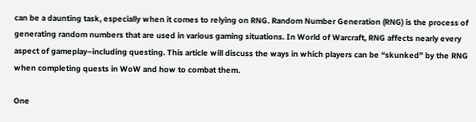can be a daunting task, especially when it comes to relying on RNG. Random Number Generation (RNG) is the process of generating random numbers that are used in various gaming situations. In World of Warcraft, RNG affects nearly every aspect of gameplay–including questing. This article will discuss the ways in which players can be “skunked” by the RNG when completing quests in WoW and how to combat them.

One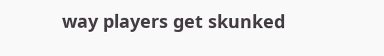way players get skunked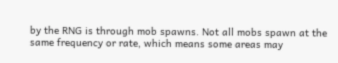by the RNG is through mob spawns. Not all mobs spawn at the same frequency or rate, which means some areas may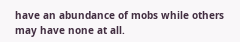have an abundance of mobs while others may have none at all.